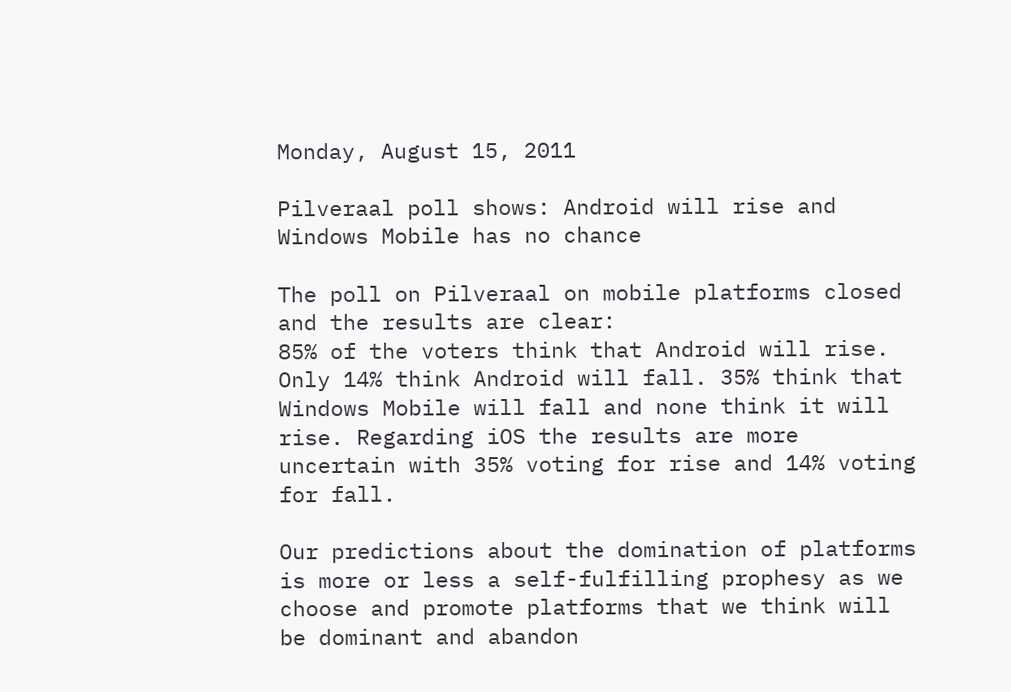Monday, August 15, 2011

Pilveraal poll shows: Android will rise and Windows Mobile has no chance

The poll on Pilveraal on mobile platforms closed and the results are clear:
85% of the voters think that Android will rise. Only 14% think Android will fall. 35% think that Windows Mobile will fall and none think it will rise. Regarding iOS the results are more uncertain with 35% voting for rise and 14% voting for fall.

Our predictions about the domination of platforms is more or less a self-fulfilling prophesy as we choose and promote platforms that we think will be dominant and abandon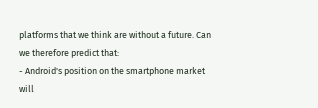platforms that we think are without a future. Can we therefore predict that:
- Android's position on the smartphone market will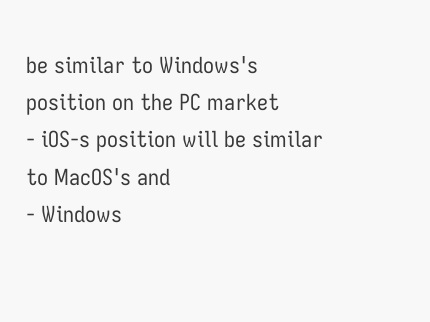be similar to Windows's position on the PC market
- iOS-s position will be similar to MacOS's and
- Windows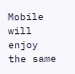Mobile will enjoy the same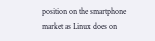position on the smartphone market as Linux does on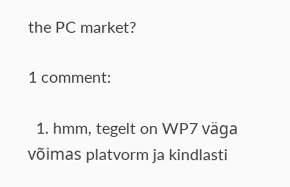the PC market?

1 comment:

  1. hmm, tegelt on WP7 väga võimas platvorm ja kindlasti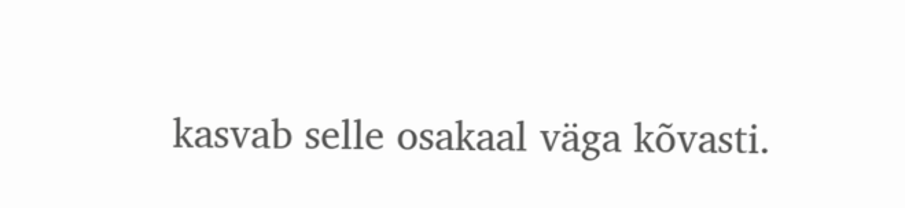kasvab selle osakaal väga kõvasti.